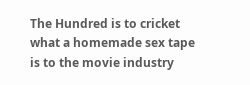The Hundred is to cricket what a homemade sex tape is to the movie industry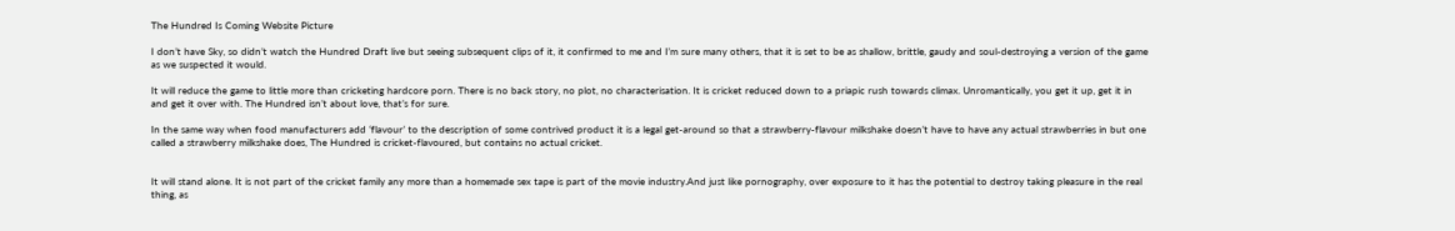The Hundred Is Coming Website Picture

I don’t have Sky, so didn’t watch the Hundred Draft live but seeing subsequent clips of it, it confirmed to me and I’m sure many others, that it is set to be as shallow, brittle, gaudy and soul-destroying a version of the game as we suspected it would.

It will reduce the game to little more than cricketing hardcore porn. There is no back story, no plot, no characterisation. It is cricket reduced down to a priapic rush towards climax. Unromantically, you get it up, get it in and get it over with. The Hundred isn’t about love, that’s for sure.

In the same way when food manufacturers add ‘flavour’ to the description of some contrived product it is a legal get-around so that a strawberry-flavour milkshake doesn’t have to have any actual strawberries in but one called a strawberry milkshake does, The Hundred is cricket-flavoured, but contains no actual cricket.


It will stand alone. It is not part of the cricket family any more than a homemade sex tape is part of the movie industry.And just like pornography, over exposure to it has the potential to destroy taking pleasure in the real thing, as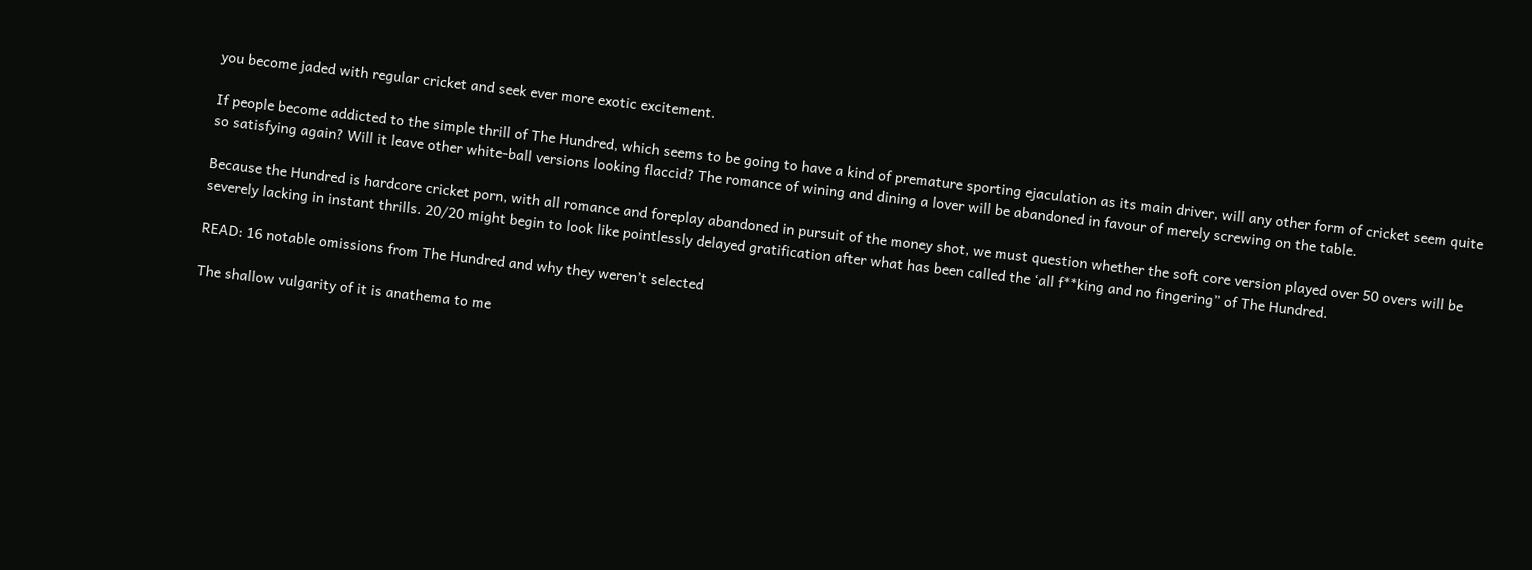you become jaded with regular cricket and seek ever more exotic excitement.

If people become addicted to the simple thrill of The Hundred, which seems to be going to have a kind of premature sporting ejaculation as its main driver, will any other form of cricket seem quite so satisfying again? Will it leave other white-ball versions looking flaccid? The romance of wining and dining a lover will be abandoned in favour of merely screwing on the table.

Because the Hundred is hardcore cricket porn, with all romance and foreplay abandoned in pursuit of the money shot, we must question whether the soft core version played over 50 overs will be severely lacking in instant thrills. 20/20 might begin to look like pointlessly delayed gratification after what has been called the ‘all f**king and no fingering” of The Hundred.

READ: 16 notable omissions from The Hundred and why they weren’t selected

The shallow vulgarity of it is anathema to me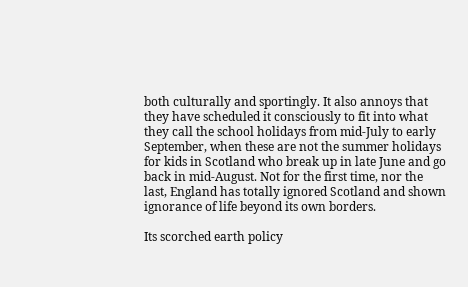both culturally and sportingly. It also annoys that they have scheduled it consciously to fit into what they call the school holidays from mid-July to early September, when these are not the summer holidays for kids in Scotland who break up in late June and go back in mid-August. Not for the first time, nor the last, England has totally ignored Scotland and shown ignorance of life beyond its own borders.

Its scorched earth policy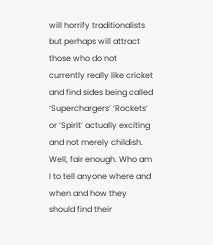will horrify traditionalists but perhaps will attract those who do not currently really like cricket and find sides being called ‘Superchargers’ ‘Rockets’ or ‘Spirit’ actually exciting and not merely childish. Well, fair enough. Who am I to tell anyone where and when and how they should find their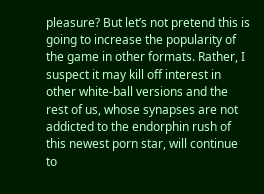pleasure? But let’s not pretend this is going to increase the popularity of the game in other formats. Rather, I suspect it may kill off interest in other white-ball versions and the rest of us, whose synapses are not addicted to the endorphin rush of this newest porn star, will continue to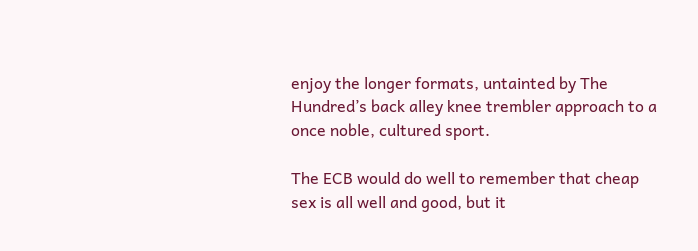enjoy the longer formats, untainted by The Hundred’s back alley knee trembler approach to a once noble, cultured sport.

The ECB would do well to remember that cheap sex is all well and good, but it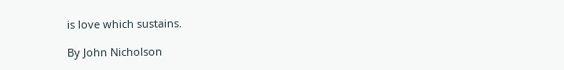is love which sustains.

By John Nicholson